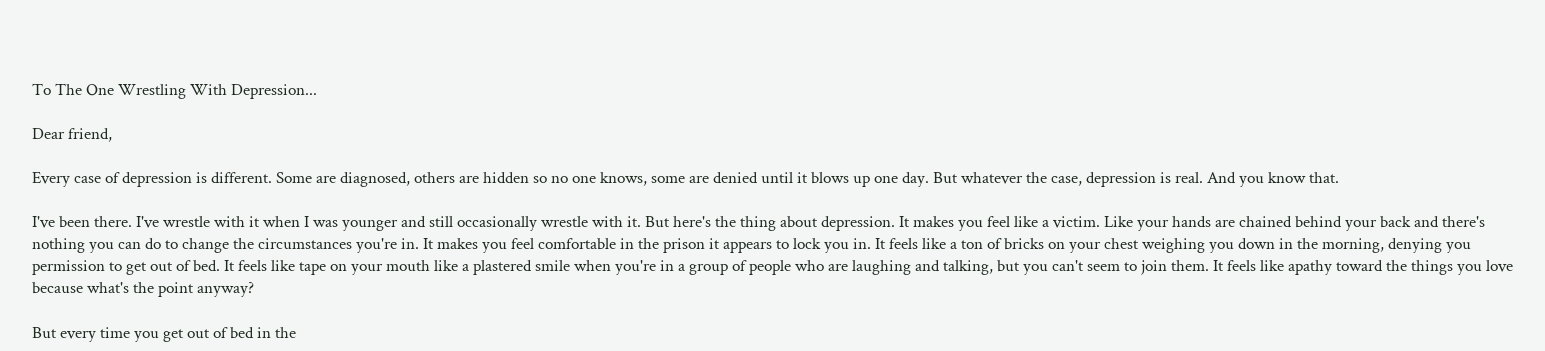To The One Wrestling With Depression...

Dear friend,

Every case of depression is different. Some are diagnosed, others are hidden so no one knows, some are denied until it blows up one day. But whatever the case, depression is real. And you know that.

I've been there. I've wrestle with it when I was younger and still occasionally wrestle with it. But here's the thing about depression. It makes you feel like a victim. Like your hands are chained behind your back and there's nothing you can do to change the circumstances you're in. It makes you feel comfortable in the prison it appears to lock you in. It feels like a ton of bricks on your chest weighing you down in the morning, denying you permission to get out of bed. It feels like tape on your mouth like a plastered smile when you're in a group of people who are laughing and talking, but you can't seem to join them. It feels like apathy toward the things you love because what's the point anyway?

But every time you get out of bed in the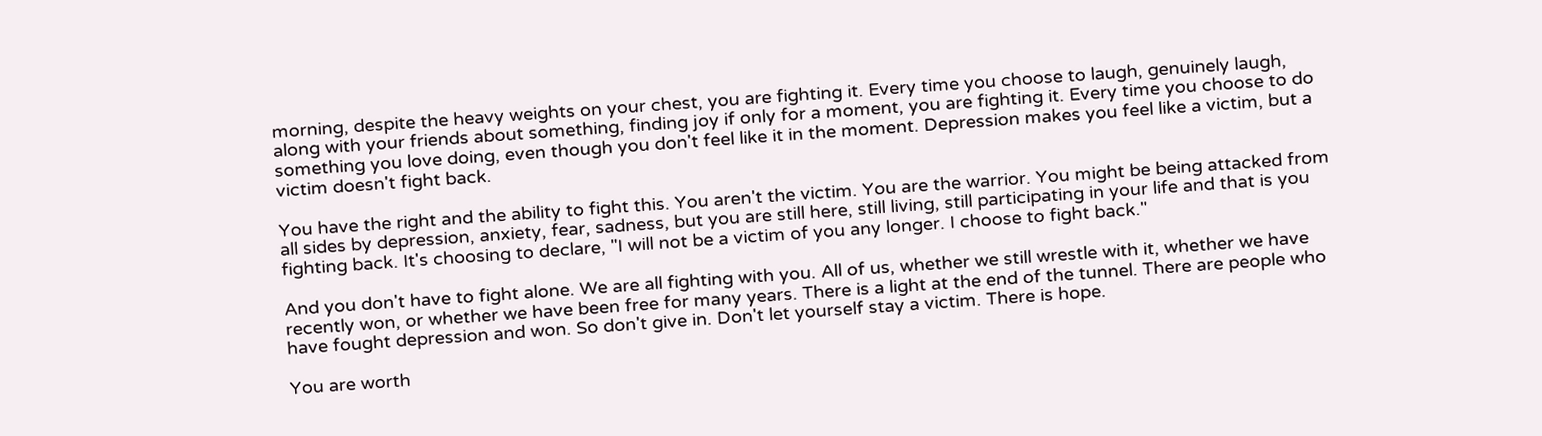morning, despite the heavy weights on your chest, you are fighting it. Every time you choose to laugh, genuinely laugh, along with your friends about something, finding joy if only for a moment, you are fighting it. Every time you choose to do something you love doing, even though you don't feel like it in the moment. Depression makes you feel like a victim, but a victim doesn't fight back.

You have the right and the ability to fight this. You aren't the victim. You are the warrior. You might be being attacked from all sides by depression, anxiety, fear, sadness, but you are still here, still living, still participating in your life and that is you fighting back. It's choosing to declare, "I will not be a victim of you any longer. I choose to fight back."

And you don't have to fight alone. We are all fighting with you. All of us, whether we still wrestle with it, whether we have recently won, or whether we have been free for many years. There is a light at the end of the tunnel. There are people who have fought depression and won. So don't give in. Don't let yourself stay a victim. There is hope.

You are worth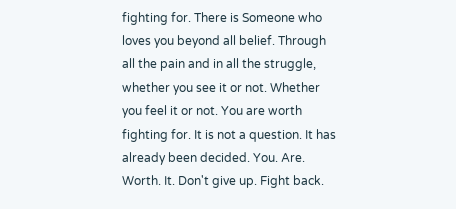fighting for. There is Someone who loves you beyond all belief. Through all the pain and in all the struggle, whether you see it or not. Whether you feel it or not. You are worth fighting for. It is not a question. It has already been decided. You. Are. Worth. It. Don't give up. Fight back.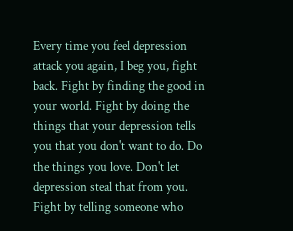Every time you feel depression attack you again, I beg you, fight back. Fight by finding the good in your world. Fight by doing the things that your depression tells you that you don't want to do. Do the things you love. Don't let depression steal that from you. Fight by telling someone who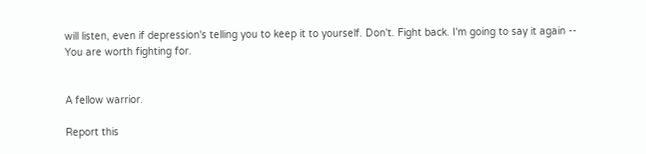will listen, even if depression's telling you to keep it to yourself. Don't. Fight back. I'm going to say it again -- You are worth fighting for.


A fellow warrior.

Report this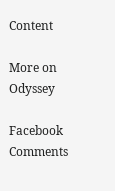Content

More on Odyssey

Facebook Comments